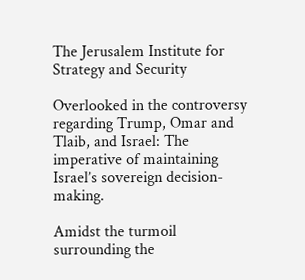The Jerusalem Institute for Strategy and Security

Overlooked in the controversy regarding Trump, Omar and Tlaib, and Israel: The imperative of maintaining Israel’s sovereign decision-making.

Amidst the turmoil surrounding the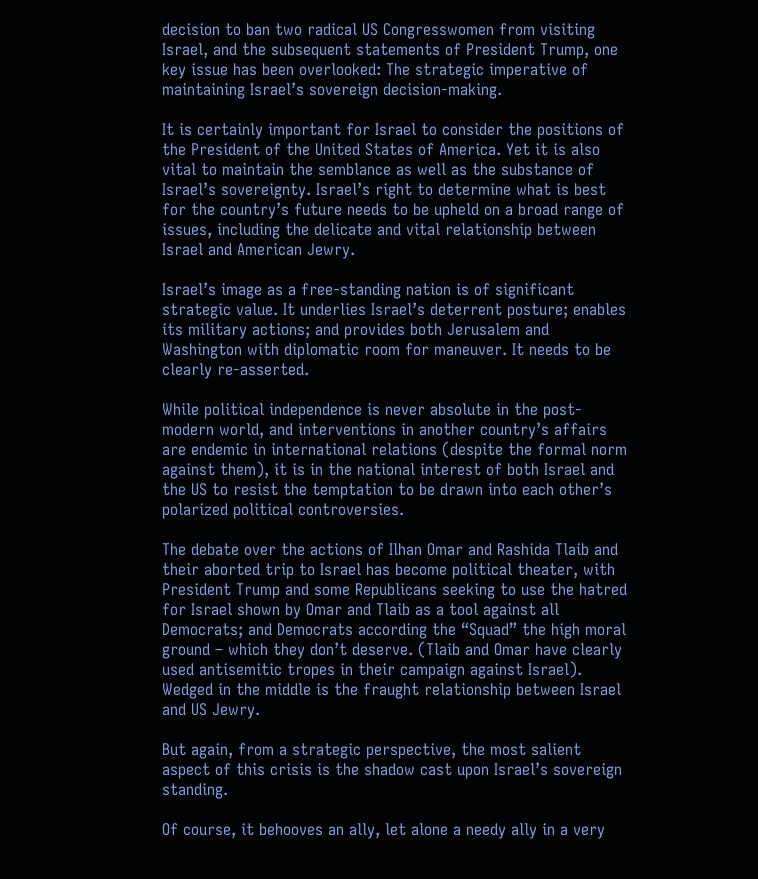decision to ban two radical US Congresswomen from visiting Israel, and the subsequent statements of President Trump, one key issue has been overlooked: The strategic imperative of maintaining Israel’s sovereign decision-making.

It is certainly important for Israel to consider the positions of the President of the United States of America. Yet it is also vital to maintain the semblance as well as the substance of Israel’s sovereignty. Israel’s right to determine what is best for the country’s future needs to be upheld on a broad range of issues, including the delicate and vital relationship between Israel and American Jewry.

Israel’s image as a free-standing nation is of significant strategic value. It underlies Israel’s deterrent posture; enables its military actions; and provides both Jerusalem and Washington with diplomatic room for maneuver. It needs to be clearly re-asserted.

While political independence is never absolute in the post-modern world, and interventions in another country’s affairs are endemic in international relations (despite the formal norm against them), it is in the national interest of both Israel and the US to resist the temptation to be drawn into each other’s polarized political controversies.

The debate over the actions of Ilhan Omar and Rashida Tlaib and their aborted trip to Israel has become political theater, with President Trump and some Republicans seeking to use the hatred for Israel shown by Omar and Tlaib as a tool against all Democrats; and Democrats according the “Squad” the high moral ground – which they don’t deserve. (Tlaib and Omar have clearly used antisemitic tropes in their campaign against Israel). Wedged in the middle is the fraught relationship between Israel and US Jewry.

But again, from a strategic perspective, the most salient aspect of this crisis is the shadow cast upon Israel’s sovereign standing.

Of course, it behooves an ally, let alone a needy ally in a very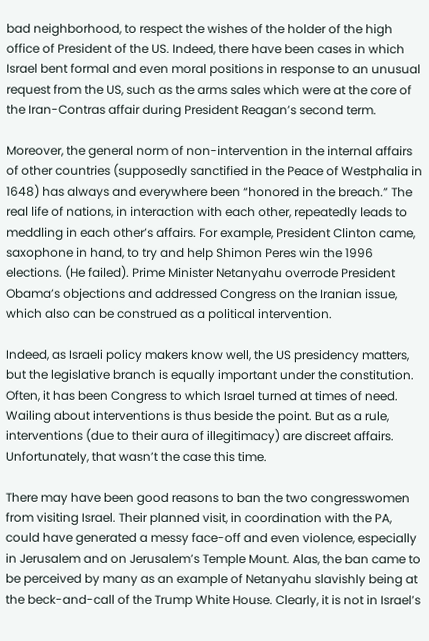bad neighborhood, to respect the wishes of the holder of the high office of President of the US. Indeed, there have been cases in which Israel bent formal and even moral positions in response to an unusual request from the US, such as the arms sales which were at the core of the Iran-Contras affair during President Reagan’s second term.

Moreover, the general norm of non-intervention in the internal affairs of other countries (supposedly sanctified in the Peace of Westphalia in 1648) has always and everywhere been “honored in the breach.” The real life of nations, in interaction with each other, repeatedly leads to meddling in each other’s affairs. For example, President Clinton came, saxophone in hand, to try and help Shimon Peres win the 1996 elections. (He failed). Prime Minister Netanyahu overrode President Obama’s objections and addressed Congress on the Iranian issue, which also can be construed as a political intervention.

Indeed, as Israeli policy makers know well, the US presidency matters, but the legislative branch is equally important under the constitution. Often, it has been Congress to which Israel turned at times of need. Wailing about interventions is thus beside the point. But as a rule, interventions (due to their aura of illegitimacy) are discreet affairs. Unfortunately, that wasn’t the case this time.

There may have been good reasons to ban the two congresswomen from visiting Israel. Their planned visit, in coordination with the PA, could have generated a messy face-off and even violence, especially in Jerusalem and on Jerusalem’s Temple Mount. Alas, the ban came to be perceived by many as an example of Netanyahu slavishly being at the beck-and-call of the Trump White House. Clearly, it is not in Israel’s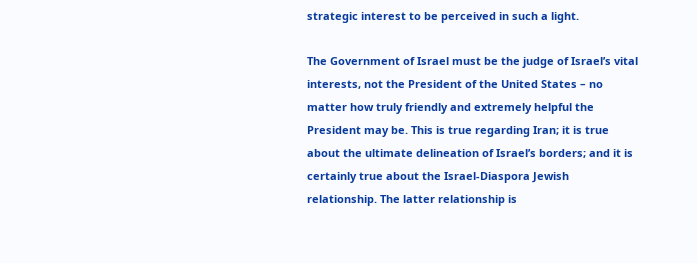strategic interest to be perceived in such a light.

The Government of Israel must be the judge of Israel’s vital interests, not the President of the United States – no matter how truly friendly and extremely helpful the President may be. This is true regarding Iran; it is true about the ultimate delineation of Israel’s borders; and it is certainly true about the Israel-Diaspora Jewish relationship. The latter relationship is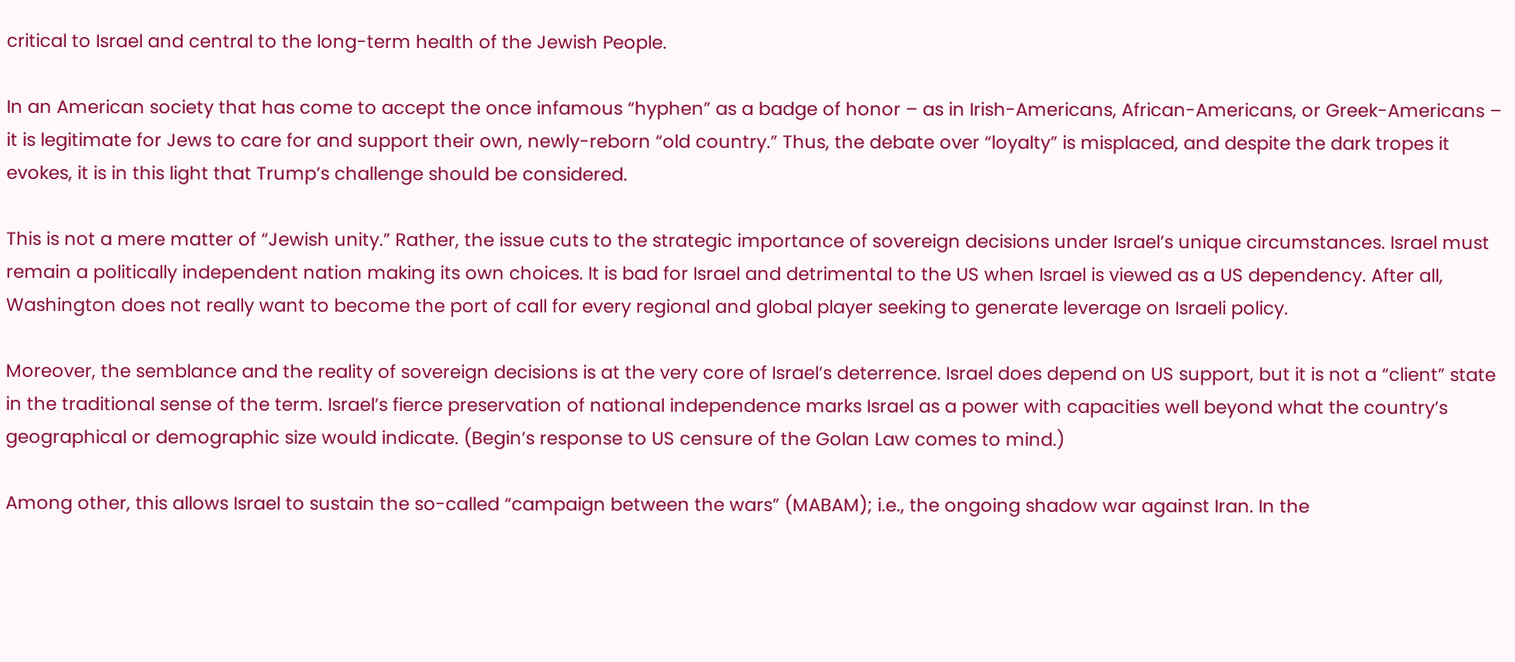critical to Israel and central to the long-term health of the Jewish People.

In an American society that has come to accept the once infamous “hyphen” as a badge of honor – as in Irish-Americans, African-Americans, or Greek-Americans – it is legitimate for Jews to care for and support their own, newly-reborn “old country.” Thus, the debate over “loyalty” is misplaced, and despite the dark tropes it evokes, it is in this light that Trump’s challenge should be considered.

This is not a mere matter of “Jewish unity.” Rather, the issue cuts to the strategic importance of sovereign decisions under Israel’s unique circumstances. Israel must remain a politically independent nation making its own choices. It is bad for Israel and detrimental to the US when Israel is viewed as a US dependency. After all, Washington does not really want to become the port of call for every regional and global player seeking to generate leverage on Israeli policy.

Moreover, the semblance and the reality of sovereign decisions is at the very core of Israel’s deterrence. Israel does depend on US support, but it is not a “client” state in the traditional sense of the term. Israel’s fierce preservation of national independence marks Israel as a power with capacities well beyond what the country’s geographical or demographic size would indicate. (Begin’s response to US censure of the Golan Law comes to mind.)

Among other, this allows Israel to sustain the so-called “campaign between the wars” (MABAM); i.e., the ongoing shadow war against Iran. In the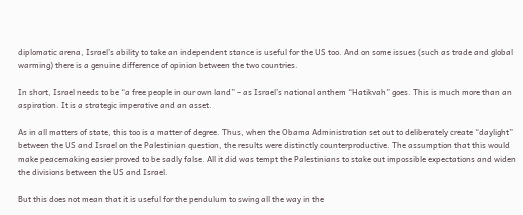diplomatic arena, Israel’s ability to take an independent stance is useful for the US too. And on some issues (such as trade and global warming) there is a genuine difference of opinion between the two countries.

In short, Israel needs to be “a free people in our own land” – as Israel’s national anthem “Hatikvah” goes. This is much more than an aspiration. It is a strategic imperative and an asset.

As in all matters of state, this too is a matter of degree. Thus, when the Obama Administration set out to deliberately create “daylight” between the US and Israel on the Palestinian question, the results were distinctly counterproductive. The assumption that this would make peacemaking easier proved to be sadly false. All it did was tempt the Palestinians to stake out impossible expectations and widen the divisions between the US and Israel.

But this does not mean that it is useful for the pendulum to swing all the way in the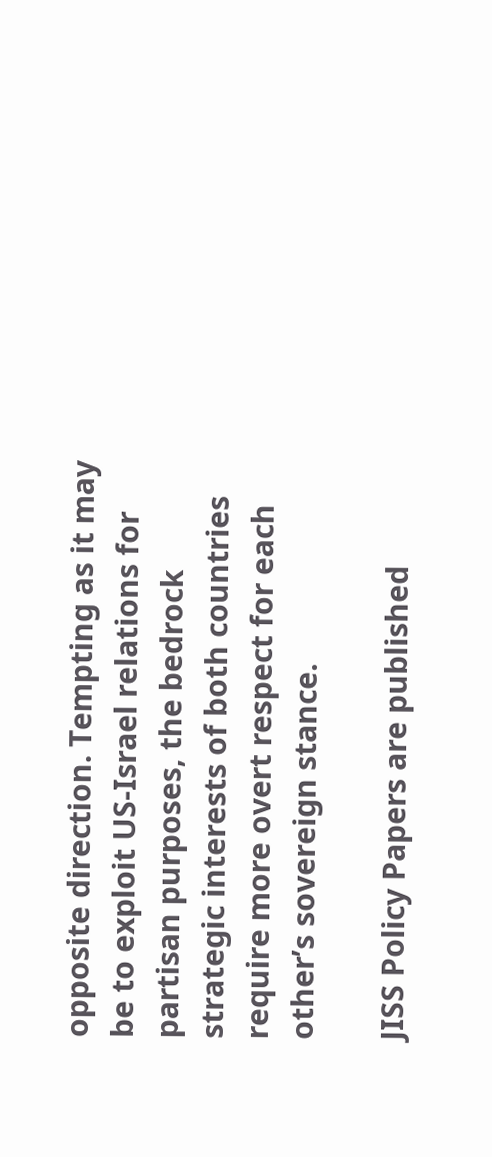opposite direction. Tempting as it may be to exploit US-Israel relations for partisan purposes, the bedrock strategic interests of both countries require more overt respect for each other’s sovereign stance.

JISS Policy Papers are published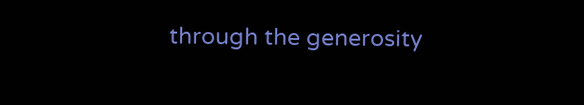through the generosity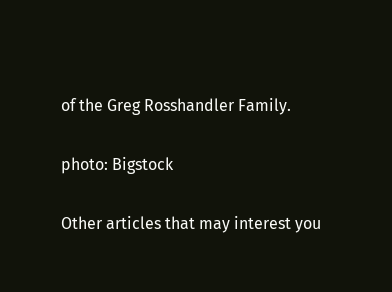of the Greg Rosshandler Family.

photo: Bigstock

Other articles that may interest you